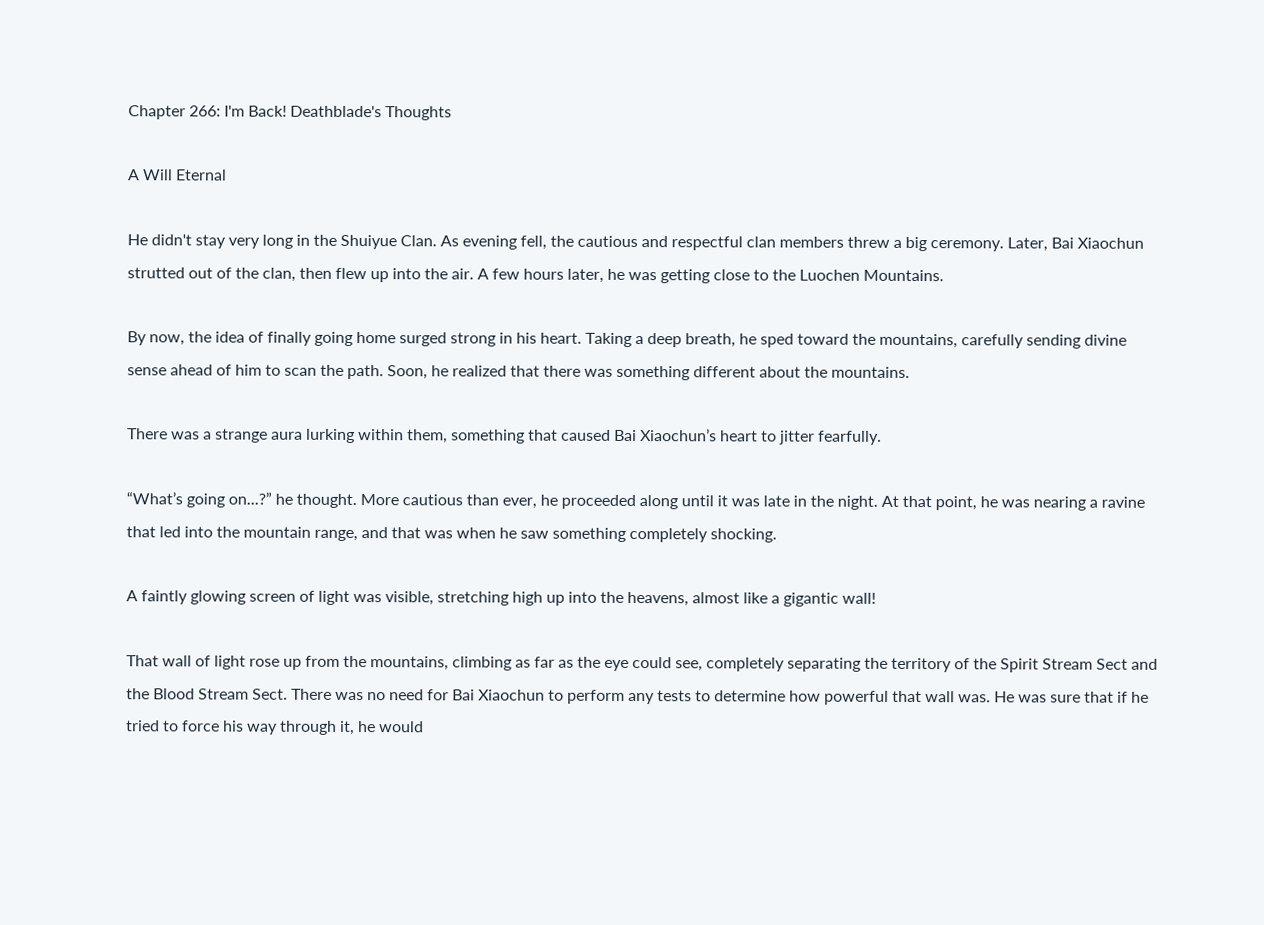Chapter 266: I'm Back! Deathblade's Thoughts

A Will Eternal

He didn't stay very long in the Shuiyue Clan. As evening fell, the cautious and respectful clan members threw a big ceremony. Later, Bai Xiaochun strutted out of the clan, then flew up into the air. A few hours later, he was getting close to the Luochen Mountains.

By now, the idea of finally going home surged strong in his heart. Taking a deep breath, he sped toward the mountains, carefully sending divine sense ahead of him to scan the path. Soon, he realized that there was something different about the mountains.

There was a strange aura lurking within them, something that caused Bai Xiaochun’s heart to jitter fearfully.

“What’s going on...?” he thought. More cautious than ever, he proceeded along until it was late in the night. At that point, he was nearing a ravine that led into the mountain range, and that was when he saw something completely shocking.

A faintly glowing screen of light was visible, stretching high up into the heavens, almost like a gigantic wall!

That wall of light rose up from the mountains, climbing as far as the eye could see, completely separating the territory of the Spirit Stream Sect and the Blood Stream Sect. There was no need for Bai Xiaochun to perform any tests to determine how powerful that wall was. He was sure that if he tried to force his way through it, he would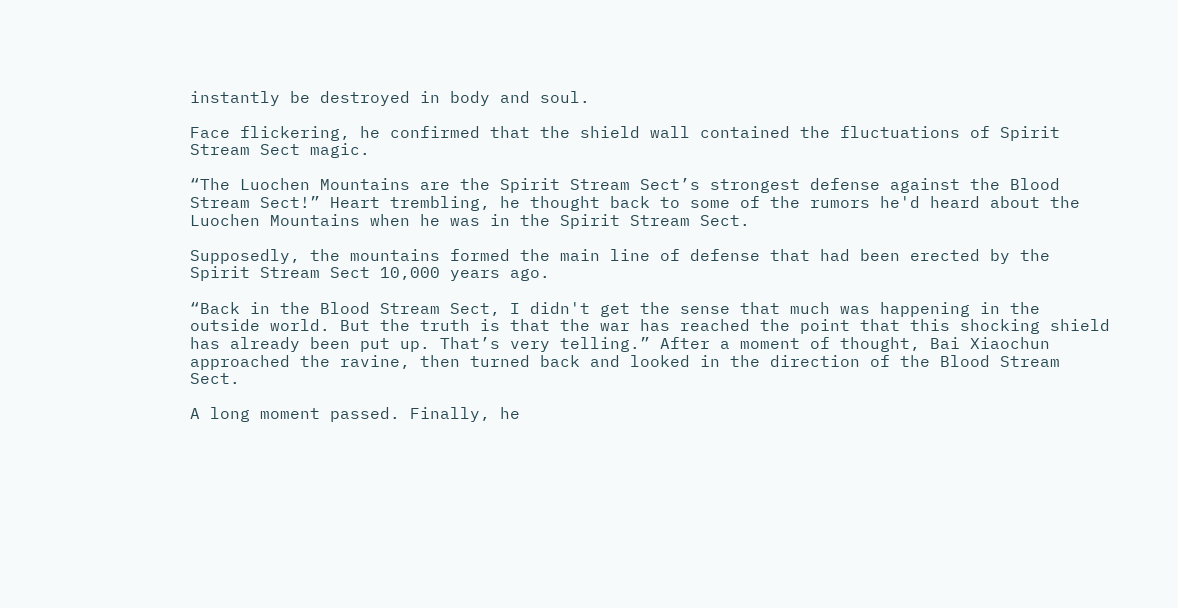instantly be destroyed in body and soul.

Face flickering, he confirmed that the shield wall contained the fluctuations of Spirit Stream Sect magic.

“The Luochen Mountains are the Spirit Stream Sect’s strongest defense against the Blood Stream Sect!” Heart trembling, he thought back to some of the rumors he'd heard about the Luochen Mountains when he was in the Spirit Stream Sect.

Supposedly, the mountains formed the main line of defense that had been erected by the Spirit Stream Sect 10,000 years ago.

“Back in the Blood Stream Sect, I didn't get the sense that much was happening in the outside world. But the truth is that the war has reached the point that this shocking shield has already been put up. That’s very telling.” After a moment of thought, Bai Xiaochun approached the ravine, then turned back and looked in the direction of the Blood Stream Sect.

A long moment passed. Finally, he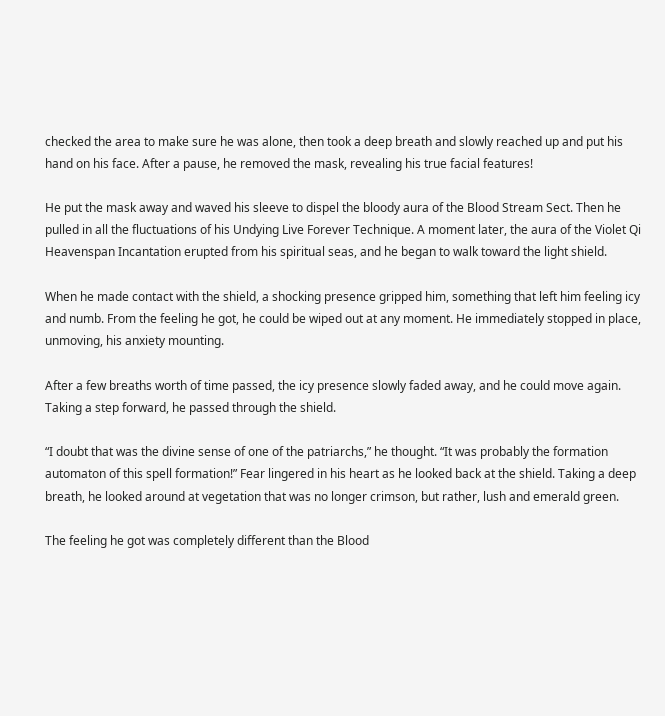checked the area to make sure he was alone, then took a deep breath and slowly reached up and put his hand on his face. After a pause, he removed the mask, revealing his true facial features!

He put the mask away and waved his sleeve to dispel the bloody aura of the Blood Stream Sect. Then he pulled in all the fluctuations of his Undying Live Forever Technique. A moment later, the aura of the Violet Qi Heavenspan Incantation erupted from his spiritual seas, and he began to walk toward the light shield.

When he made contact with the shield, a shocking presence gripped him, something that left him feeling icy and numb. From the feeling he got, he could be wiped out at any moment. He immediately stopped in place, unmoving, his anxiety mounting.

After a few breaths worth of time passed, the icy presence slowly faded away, and he could move again. Taking a step forward, he passed through the shield.

“I doubt that was the divine sense of one of the patriarchs,” he thought. “It was probably the formation automaton of this spell formation!” Fear lingered in his heart as he looked back at the shield. Taking a deep breath, he looked around at vegetation that was no longer crimson, but rather, lush and emerald green.

The feeling he got was completely different than the Blood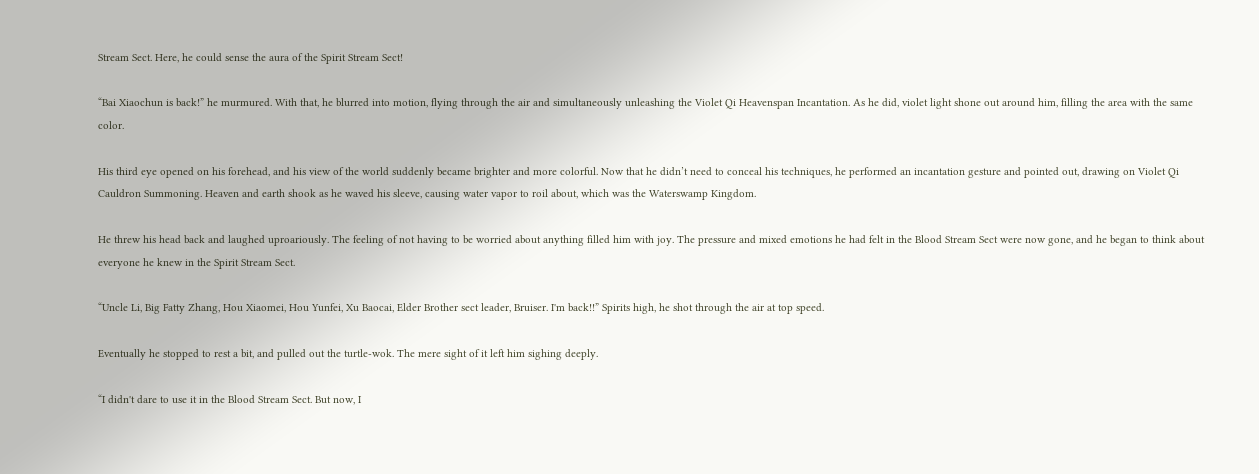Stream Sect. Here, he could sense the aura of the Spirit Stream Sect!

“Bai Xiaochun is back!” he murmured. With that, he blurred into motion, flying through the air and simultaneously unleashing the Violet Qi Heavenspan Incantation. As he did, violet light shone out around him, filling the area with the same color.

His third eye opened on his forehead, and his view of the world suddenly became brighter and more colorful. Now that he didn’t need to conceal his techniques, he performed an incantation gesture and pointed out, drawing on Violet Qi Cauldron Summoning. Heaven and earth shook as he waved his sleeve, causing water vapor to roil about, which was the Waterswamp Kingdom.

He threw his head back and laughed uproariously. The feeling of not having to be worried about anything filled him with joy. The pressure and mixed emotions he had felt in the Blood Stream Sect were now gone, and he began to think about everyone he knew in the Spirit Stream Sect.

“Uncle Li, Big Fatty Zhang, Hou Xiaomei, Hou Yunfei, Xu Baocai, Elder Brother sect leader, Bruiser. I'm back!!” Spirits high, he shot through the air at top speed.

Eventually he stopped to rest a bit, and pulled out the turtle-wok. The mere sight of it left him sighing deeply.

“I didn't dare to use it in the Blood Stream Sect. But now, I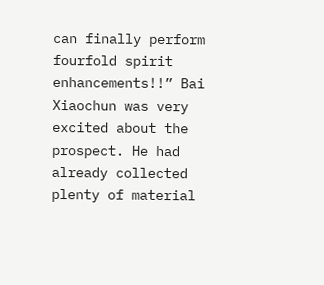can finally perform fourfold spirit enhancements!!” Bai Xiaochun was very excited about the prospect. He had already collected plenty of material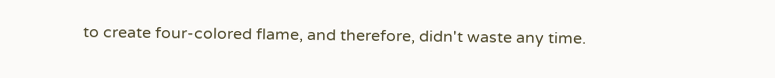to create four-colored flame, and therefore, didn't waste any time.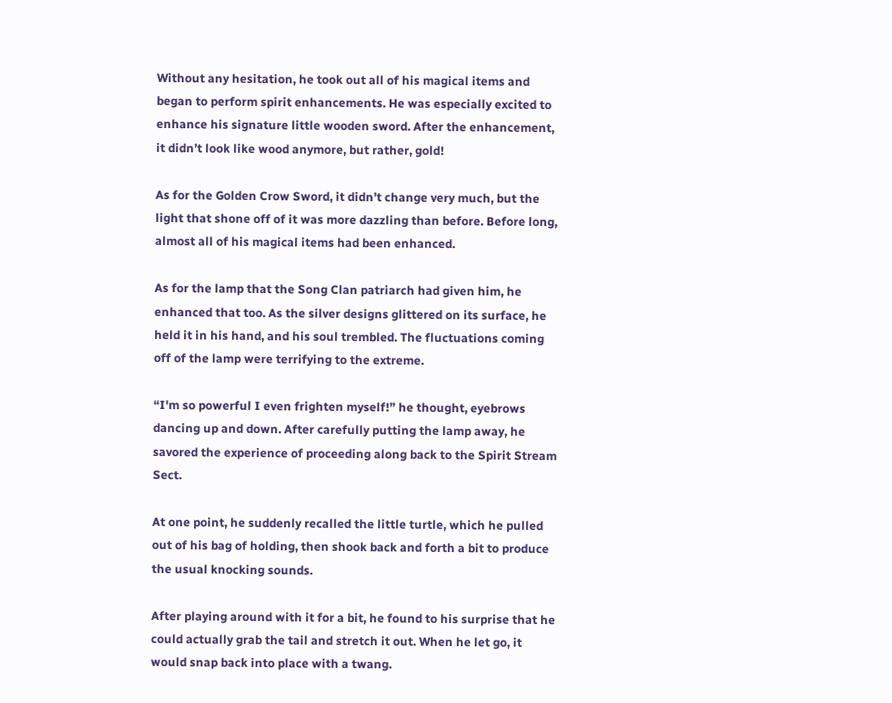Without any hesitation, he took out all of his magical items and began to perform spirit enhancements. He was especially excited to enhance his signature little wooden sword. After the enhancement, it didn’t look like wood anymore, but rather, gold!

As for the Golden Crow Sword, it didn’t change very much, but the light that shone off of it was more dazzling than before. Before long, almost all of his magical items had been enhanced.

As for the lamp that the Song Clan patriarch had given him, he enhanced that too. As the silver designs glittered on its surface, he held it in his hand, and his soul trembled. The fluctuations coming off of the lamp were terrifying to the extreme.

“I'm so powerful I even frighten myself!” he thought, eyebrows dancing up and down. After carefully putting the lamp away, he savored the experience of proceeding along back to the Spirit Stream Sect.

At one point, he suddenly recalled the little turtle, which he pulled out of his bag of holding, then shook back and forth a bit to produce the usual knocking sounds.

After playing around with it for a bit, he found to his surprise that he could actually grab the tail and stretch it out. When he let go, it would snap back into place with a twang.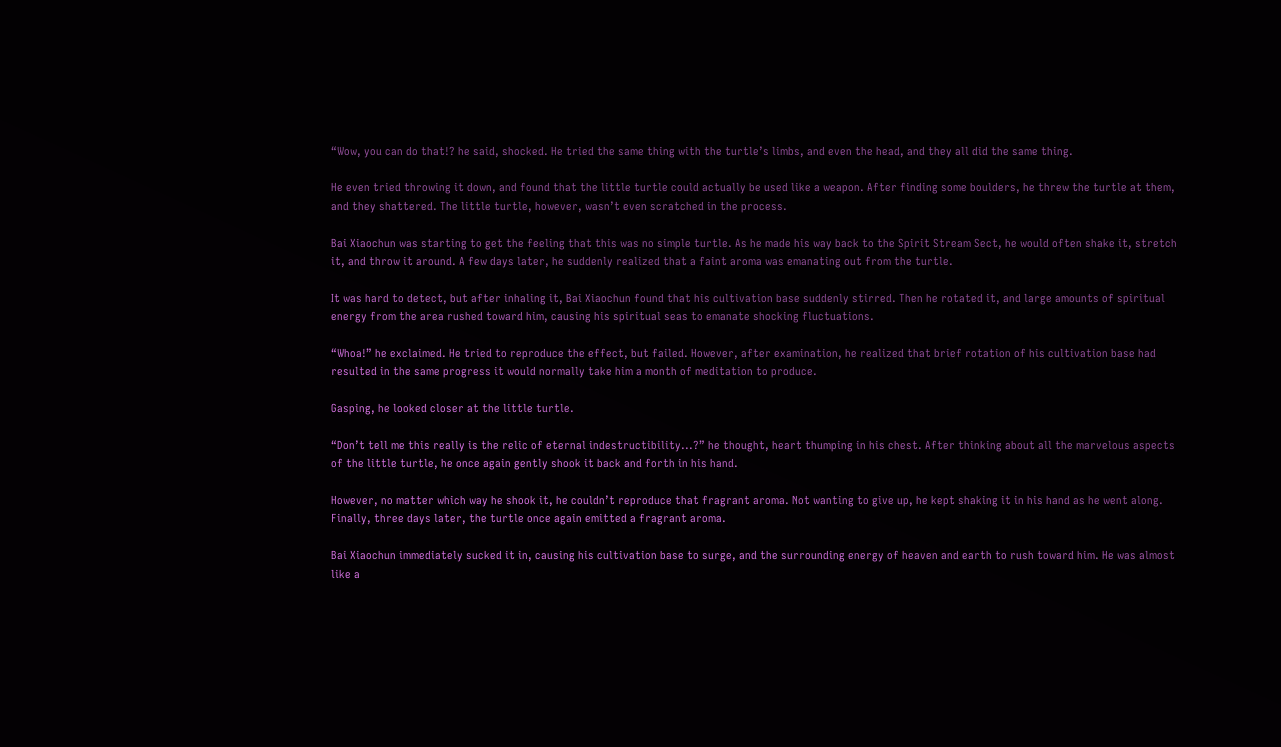“Wow, you can do that!? he said, shocked. He tried the same thing with the turtle’s limbs, and even the head, and they all did the same thing.

He even tried throwing it down, and found that the little turtle could actually be used like a weapon. After finding some boulders, he threw the turtle at them, and they shattered. The little turtle, however, wasn’t even scratched in the process.

Bai Xiaochun was starting to get the feeling that this was no simple turtle. As he made his way back to the Spirit Stream Sect, he would often shake it, stretch it, and throw it around. A few days later, he suddenly realized that a faint aroma was emanating out from the turtle.

It was hard to detect, but after inhaling it, Bai Xiaochun found that his cultivation base suddenly stirred. Then he rotated it, and large amounts of spiritual energy from the area rushed toward him, causing his spiritual seas to emanate shocking fluctuations.

“Whoa!” he exclaimed. He tried to reproduce the effect, but failed. However, after examination, he realized that brief rotation of his cultivation base had resulted in the same progress it would normally take him a month of meditation to produce.

Gasping, he looked closer at the little turtle.

“Don’t tell me this really is the relic of eternal indestructibility...?” he thought, heart thumping in his chest. After thinking about all the marvelous aspects of the little turtle, he once again gently shook it back and forth in his hand.

However, no matter which way he shook it, he couldn’t reproduce that fragrant aroma. Not wanting to give up, he kept shaking it in his hand as he went along. Finally, three days later, the turtle once again emitted a fragrant aroma.

Bai Xiaochun immediately sucked it in, causing his cultivation base to surge, and the surrounding energy of heaven and earth to rush toward him. He was almost like a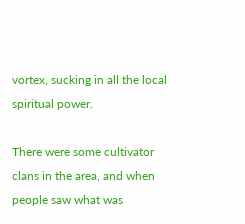vortex, sucking in all the local spiritual power.

There were some cultivator clans in the area, and when people saw what was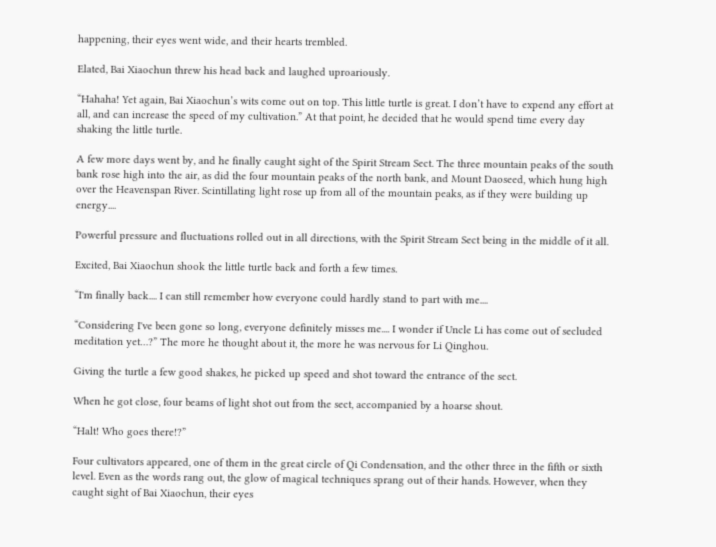happening, their eyes went wide, and their hearts trembled.

Elated, Bai Xiaochun threw his head back and laughed uproariously.

“Hahaha! Yet again, Bai Xiaochun’s wits come out on top. This little turtle is great. I don’t have to expend any effort at all, and can increase the speed of my cultivation.” At that point, he decided that he would spend time every day shaking the little turtle.

A few more days went by, and he finally caught sight of the Spirit Stream Sect. The three mountain peaks of the south bank rose high into the air, as did the four mountain peaks of the north bank, and Mount Daoseed, which hung high over the Heavenspan River. Scintillating light rose up from all of the mountain peaks, as if they were building up energy....

Powerful pressure and fluctuations rolled out in all directions, with the Spirit Stream Sect being in the middle of it all.

Excited, Bai Xiaochun shook the little turtle back and forth a few times.

“I'm finally back.... I can still remember how everyone could hardly stand to part with me....

“Considering I've been gone so long, everyone definitely misses me.... I wonder if Uncle Li has come out of secluded meditation yet…?” The more he thought about it, the more he was nervous for Li Qinghou.

Giving the turtle a few good shakes, he picked up speed and shot toward the entrance of the sect.

When he got close, four beams of light shot out from the sect, accompanied by a hoarse shout.

“Halt! Who goes there!?”

Four cultivators appeared, one of them in the great circle of Qi Condensation, and the other three in the fifth or sixth level. Even as the words rang out, the glow of magical techniques sprang out of their hands. However, when they caught sight of Bai Xiaochun, their eyes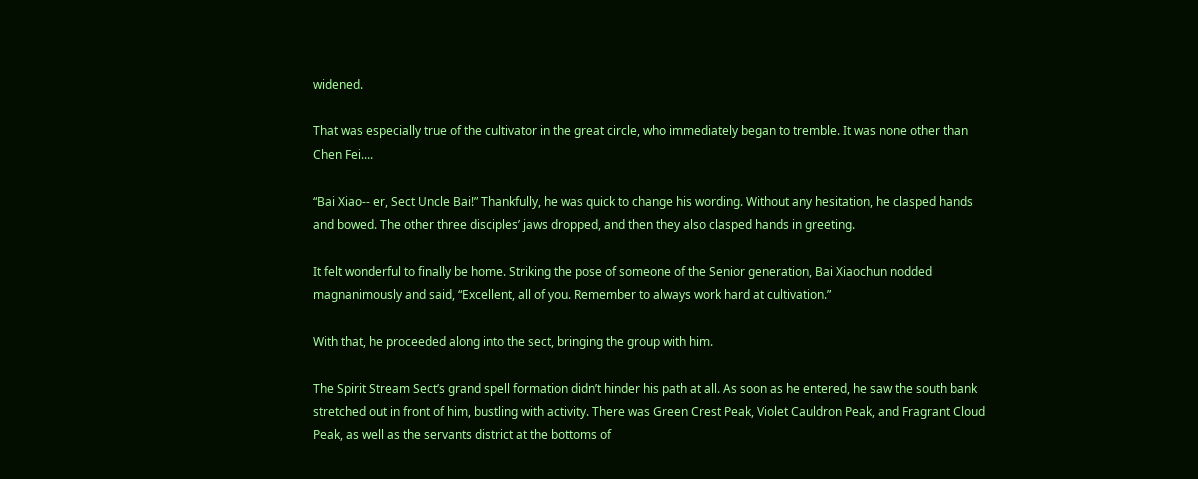widened.

That was especially true of the cultivator in the great circle, who immediately began to tremble. It was none other than Chen Fei....

“Bai Xiao-- er, Sect Uncle Bai!” Thankfully, he was quick to change his wording. Without any hesitation, he clasped hands and bowed. The other three disciples’ jaws dropped, and then they also clasped hands in greeting.

It felt wonderful to finally be home. Striking the pose of someone of the Senior generation, Bai Xiaochun nodded magnanimously and said, “Excellent, all of you. Remember to always work hard at cultivation.”

With that, he proceeded along into the sect, bringing the group with him.

The Spirit Stream Sect’s grand spell formation didn’t hinder his path at all. As soon as he entered, he saw the south bank stretched out in front of him, bustling with activity. There was Green Crest Peak, Violet Cauldron Peak, and Fragrant Cloud Peak, as well as the servants district at the bottoms of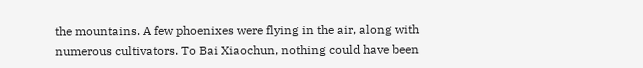the mountains. A few phoenixes were flying in the air, along with numerous cultivators. To Bai Xiaochun, nothing could have been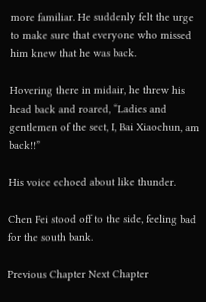more familiar. He suddenly felt the urge to make sure that everyone who missed him knew that he was back.

Hovering there in midair, he threw his head back and roared, “Ladies and gentlemen of the sect, I, Bai Xiaochun, am back!!”

His voice echoed about like thunder.

Chen Fei stood off to the side, feeling bad for the south bank.

Previous Chapter Next Chapter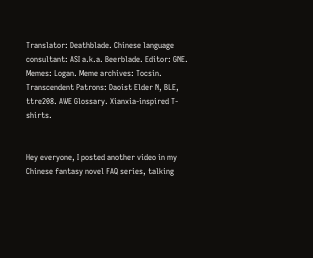Translator: Deathblade. Chinese language consultant: ASI a.k.a. Beerblade. Editor: GNE. Memes: Logan. Meme archives: Tocsin. Transcendent Patrons: Daoist Elder N, BLE, ttre208. AWE Glossary. Xianxia-inspired T-shirts.


Hey everyone, I posted another video in my Chinese fantasy novel FAQ series, talking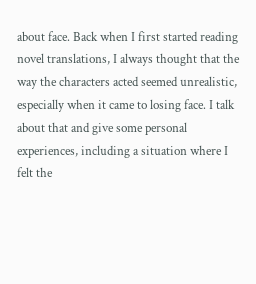about face. Back when I first started reading novel translations, I always thought that the way the characters acted seemed unrealistic, especially when it came to losing face. I talk about that and give some personal experiences, including a situation where I felt the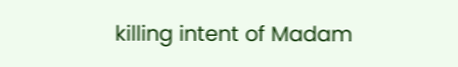killing intent of Madam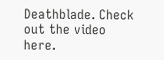Deathblade. Check out the video here.